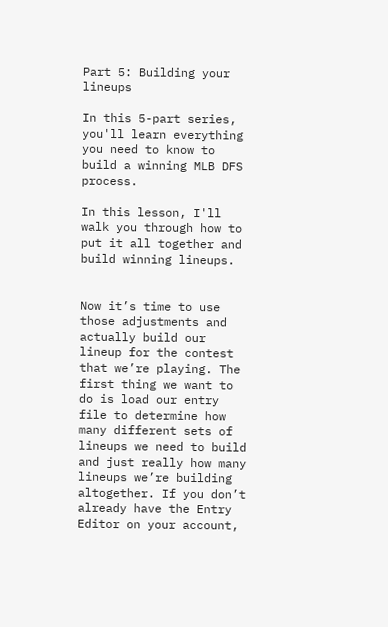Part 5: Building your lineups

In this 5-part series, you'll learn everything you need to know to build a winning MLB DFS process.

In this lesson, I'll walk you through how to put it all together and build winning lineups.


Now it’s time to use those adjustments and actually build our lineup for the contest that we’re playing. The first thing we want to do is load our entry file to determine how many different sets of lineups we need to build and just really how many lineups we’re building altogether. If you don’t already have the Entry Editor on your account,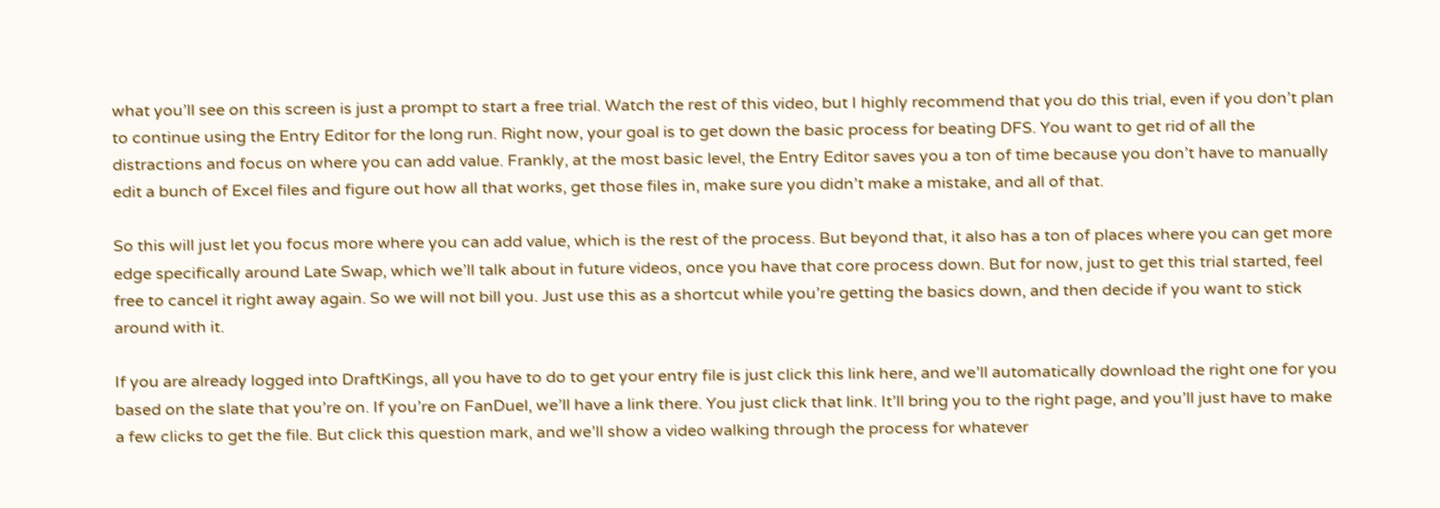what you’ll see on this screen is just a prompt to start a free trial. Watch the rest of this video, but I highly recommend that you do this trial, even if you don’t plan to continue using the Entry Editor for the long run. Right now, your goal is to get down the basic process for beating DFS. You want to get rid of all the distractions and focus on where you can add value. Frankly, at the most basic level, the Entry Editor saves you a ton of time because you don’t have to manually edit a bunch of Excel files and figure out how all that works, get those files in, make sure you didn’t make a mistake, and all of that.

So this will just let you focus more where you can add value, which is the rest of the process. But beyond that, it also has a ton of places where you can get more edge specifically around Late Swap, which we’ll talk about in future videos, once you have that core process down. But for now, just to get this trial started, feel free to cancel it right away again. So we will not bill you. Just use this as a shortcut while you’re getting the basics down, and then decide if you want to stick around with it.

If you are already logged into DraftKings, all you have to do to get your entry file is just click this link here, and we’ll automatically download the right one for you based on the slate that you’re on. If you’re on FanDuel, we’ll have a link there. You just click that link. It’ll bring you to the right page, and you’ll just have to make a few clicks to get the file. But click this question mark, and we’ll show a video walking through the process for whatever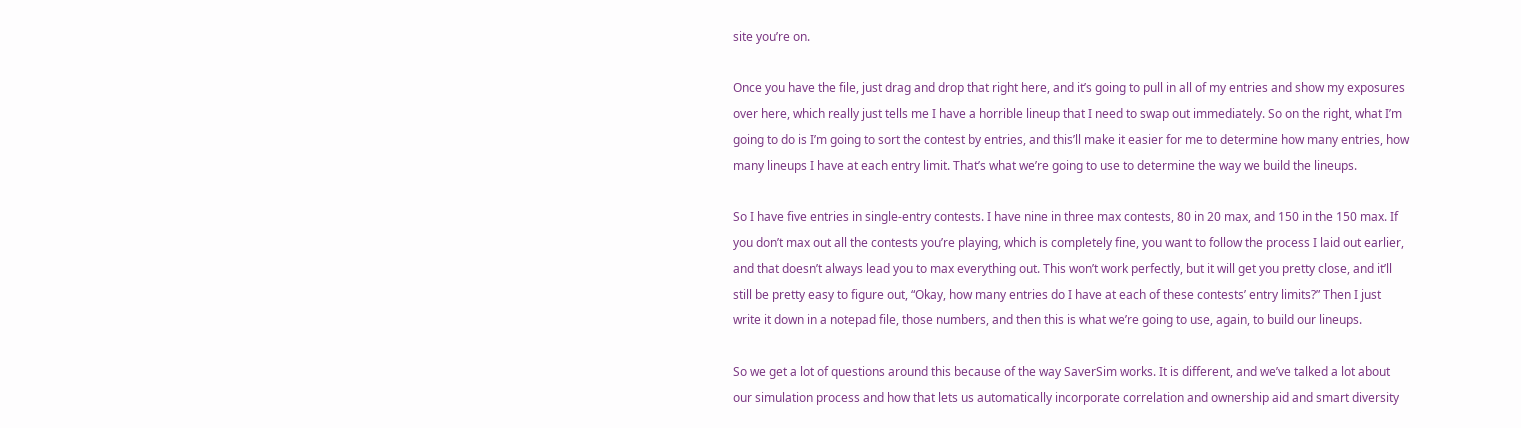site you’re on.

Once you have the file, just drag and drop that right here, and it’s going to pull in all of my entries and show my exposures over here, which really just tells me I have a horrible lineup that I need to swap out immediately. So on the right, what I’m going to do is I’m going to sort the contest by entries, and this’ll make it easier for me to determine how many entries, how many lineups I have at each entry limit. That’s what we’re going to use to determine the way we build the lineups.

So I have five entries in single-entry contests. I have nine in three max contests, 80 in 20 max, and 150 in the 150 max. If you don’t max out all the contests you’re playing, which is completely fine, you want to follow the process I laid out earlier, and that doesn’t always lead you to max everything out. This won’t work perfectly, but it will get you pretty close, and it’ll still be pretty easy to figure out, “Okay, how many entries do I have at each of these contests’ entry limits?” Then I just write it down in a notepad file, those numbers, and then this is what we’re going to use, again, to build our lineups.

So we get a lot of questions around this because of the way SaverSim works. It is different, and we’ve talked a lot about our simulation process and how that lets us automatically incorporate correlation and ownership aid and smart diversity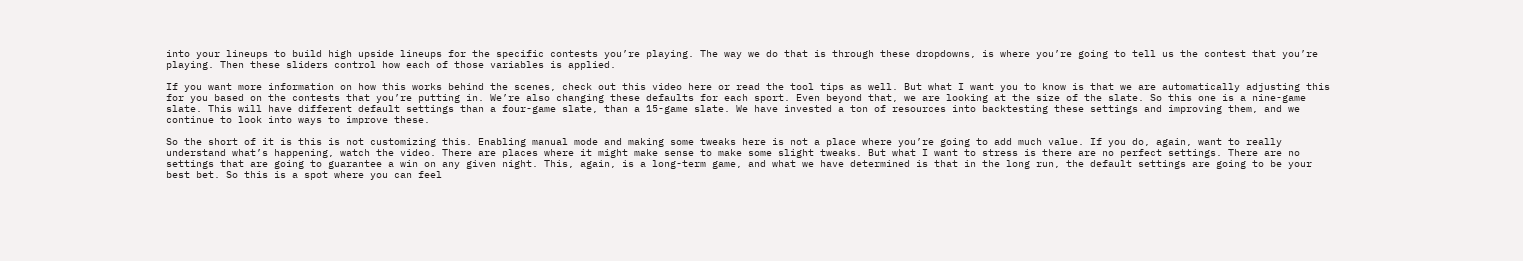into your lineups to build high upside lineups for the specific contests you’re playing. The way we do that is through these dropdowns, is where you’re going to tell us the contest that you’re playing. Then these sliders control how each of those variables is applied.

If you want more information on how this works behind the scenes, check out this video here or read the tool tips as well. But what I want you to know is that we are automatically adjusting this for you based on the contests that you’re putting in. We’re also changing these defaults for each sport. Even beyond that, we are looking at the size of the slate. So this one is a nine-game slate. This will have different default settings than a four-game slate, than a 15-game slate. We have invested a ton of resources into backtesting these settings and improving them, and we continue to look into ways to improve these.

So the short of it is this is not customizing this. Enabling manual mode and making some tweaks here is not a place where you’re going to add much value. If you do, again, want to really understand what’s happening, watch the video. There are places where it might make sense to make some slight tweaks. But what I want to stress is there are no perfect settings. There are no settings that are going to guarantee a win on any given night. This, again, is a long-term game, and what we have determined is that in the long run, the default settings are going to be your best bet. So this is a spot where you can feel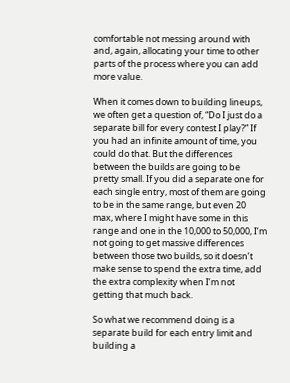comfortable not messing around with and, again, allocating your time to other parts of the process where you can add more value.

When it comes down to building lineups, we often get a question of, “Do I just do a separate bill for every contest I play?” If you had an infinite amount of time, you could do that. But the differences between the builds are going to be pretty small. If you did a separate one for each single entry, most of them are going to be in the same range, but even 20 max, where I might have some in this range and one in the 10,000 to 50,000, I’m not going to get massive differences between those two builds, so it doesn’t make sense to spend the extra time, add the extra complexity when I’m not getting that much back.

So what we recommend doing is a separate build for each entry limit and building a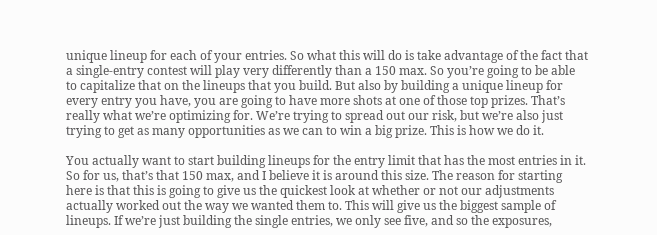unique lineup for each of your entries. So what this will do is take advantage of the fact that a single-entry contest will play very differently than a 150 max. So you’re going to be able to capitalize that on the lineups that you build. But also by building a unique lineup for every entry you have, you are going to have more shots at one of those top prizes. That’s really what we’re optimizing for. We’re trying to spread out our risk, but we’re also just trying to get as many opportunities as we can to win a big prize. This is how we do it.

You actually want to start building lineups for the entry limit that has the most entries in it. So for us, that’s that 150 max, and I believe it is around this size. The reason for starting here is that this is going to give us the quickest look at whether or not our adjustments actually worked out the way we wanted them to. This will give us the biggest sample of lineups. If we’re just building the single entries, we only see five, and so the exposures,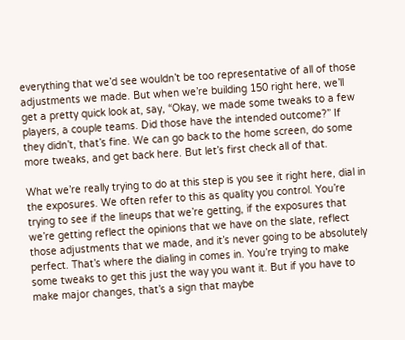everything that we’d see wouldn’t be too representative of all of those adjustments we made. But when we’re building 150 right here, we’ll get a pretty quick look at, say, “Okay, we made some tweaks to a few players, a couple teams. Did those have the intended outcome?” If they didn’t, that’s fine. We can go back to the home screen, do some more tweaks, and get back here. But let’s first check all of that.

What we’re really trying to do at this step is you see it right here, dial in the exposures. We often refer to this as quality you control. You’re trying to see if the lineups that we’re getting, if the exposures that we’re getting reflect the opinions that we have on the slate, reflect those adjustments that we made, and it’s never going to be absolutely perfect. That’s where the dialing in comes in. You’re trying to make some tweaks to get this just the way you want it. But if you have to make major changes, that’s a sign that maybe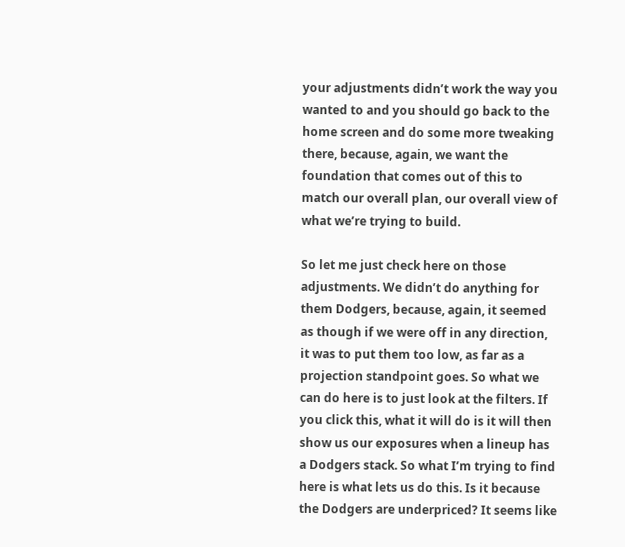your adjustments didn’t work the way you wanted to and you should go back to the home screen and do some more tweaking there, because, again, we want the foundation that comes out of this to match our overall plan, our overall view of what we’re trying to build.

So let me just check here on those adjustments. We didn’t do anything for them Dodgers, because, again, it seemed as though if we were off in any direction, it was to put them too low, as far as a projection standpoint goes. So what we can do here is to just look at the filters. If you click this, what it will do is it will then show us our exposures when a lineup has a Dodgers stack. So what I’m trying to find here is what lets us do this. Is it because the Dodgers are underpriced? It seems like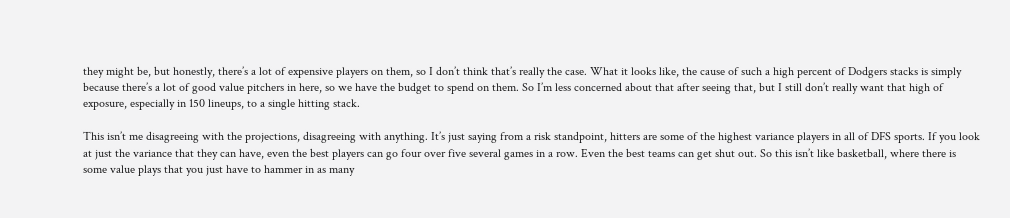they might be, but honestly, there’s a lot of expensive players on them, so I don’t think that’s really the case. What it looks like, the cause of such a high percent of Dodgers stacks is simply because there’s a lot of good value pitchers in here, so we have the budget to spend on them. So I’m less concerned about that after seeing that, but I still don’t really want that high of exposure, especially in 150 lineups, to a single hitting stack.

This isn’t me disagreeing with the projections, disagreeing with anything. It’s just saying from a risk standpoint, hitters are some of the highest variance players in all of DFS sports. If you look at just the variance that they can have, even the best players can go four over five several games in a row. Even the best teams can get shut out. So this isn’t like basketball, where there is some value plays that you just have to hammer in as many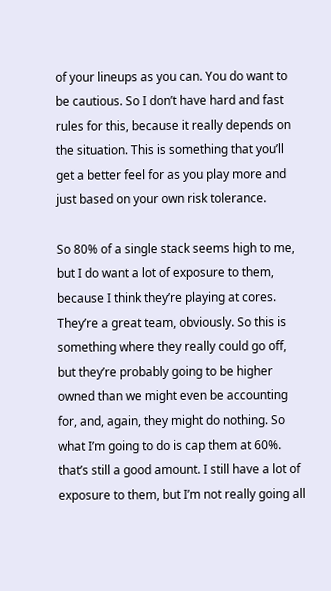of your lineups as you can. You do want to be cautious. So I don’t have hard and fast rules for this, because it really depends on the situation. This is something that you’ll get a better feel for as you play more and just based on your own risk tolerance.

So 80% of a single stack seems high to me, but I do want a lot of exposure to them, because I think they’re playing at cores. They’re a great team, obviously. So this is something where they really could go off, but they’re probably going to be higher owned than we might even be accounting for, and, again, they might do nothing. So what I’m going to do is cap them at 60%. that’s still a good amount. I still have a lot of exposure to them, but I’m not really going all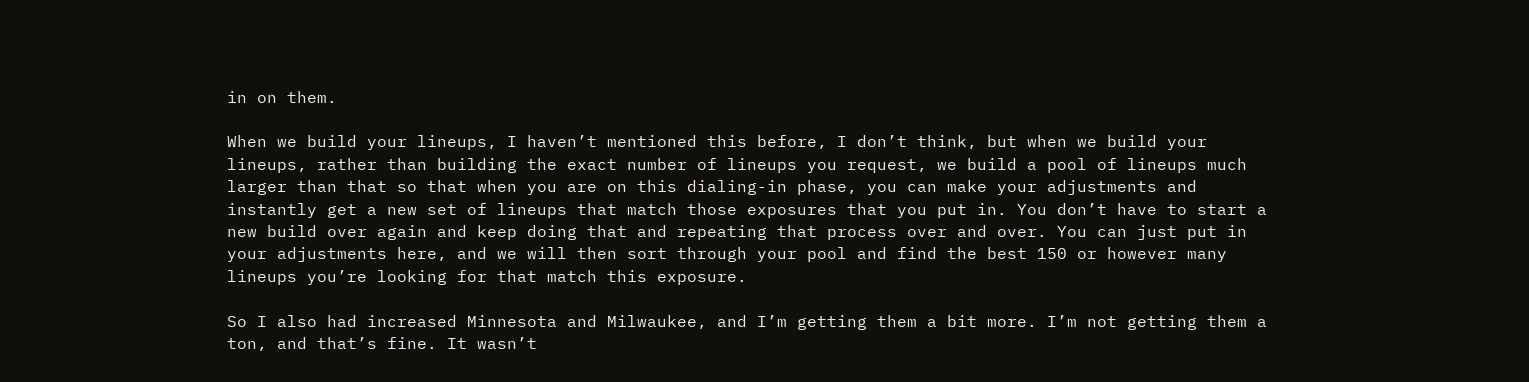in on them.

When we build your lineups, I haven’t mentioned this before, I don’t think, but when we build your lineups, rather than building the exact number of lineups you request, we build a pool of lineups much larger than that so that when you are on this dialing-in phase, you can make your adjustments and instantly get a new set of lineups that match those exposures that you put in. You don’t have to start a new build over again and keep doing that and repeating that process over and over. You can just put in your adjustments here, and we will then sort through your pool and find the best 150 or however many lineups you’re looking for that match this exposure.

So I also had increased Minnesota and Milwaukee, and I’m getting them a bit more. I’m not getting them a ton, and that’s fine. It wasn’t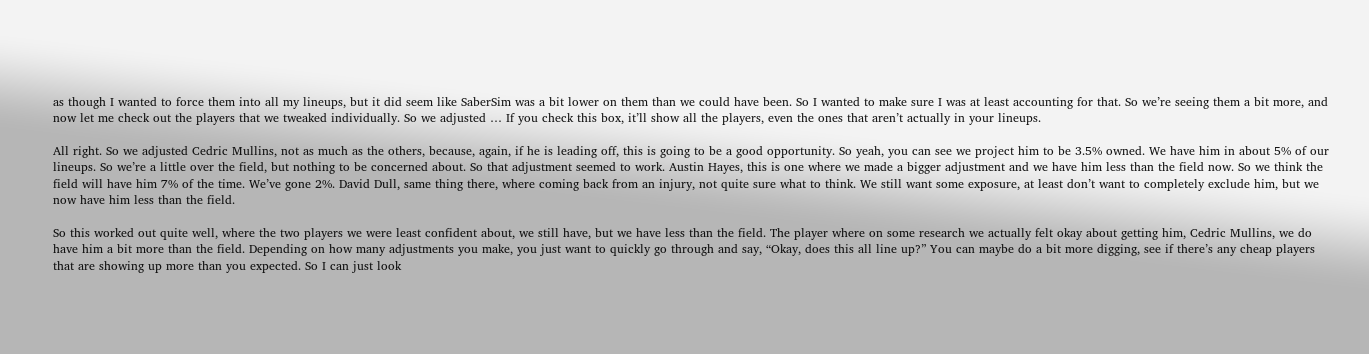as though I wanted to force them into all my lineups, but it did seem like SaberSim was a bit lower on them than we could have been. So I wanted to make sure I was at least accounting for that. So we’re seeing them a bit more, and now let me check out the players that we tweaked individually. So we adjusted … If you check this box, it’ll show all the players, even the ones that aren’t actually in your lineups.

All right. So we adjusted Cedric Mullins, not as much as the others, because, again, if he is leading off, this is going to be a good opportunity. So yeah, you can see we project him to be 3.5% owned. We have him in about 5% of our lineups. So we’re a little over the field, but nothing to be concerned about. So that adjustment seemed to work. Austin Hayes, this is one where we made a bigger adjustment and we have him less than the field now. So we think the field will have him 7% of the time. We’ve gone 2%. David Dull, same thing there, where coming back from an injury, not quite sure what to think. We still want some exposure, at least don’t want to completely exclude him, but we now have him less than the field.

So this worked out quite well, where the two players we were least confident about, we still have, but we have less than the field. The player where on some research we actually felt okay about getting him, Cedric Mullins, we do have him a bit more than the field. Depending on how many adjustments you make, you just want to quickly go through and say, “Okay, does this all line up?” You can maybe do a bit more digging, see if there’s any cheap players that are showing up more than you expected. So I can just look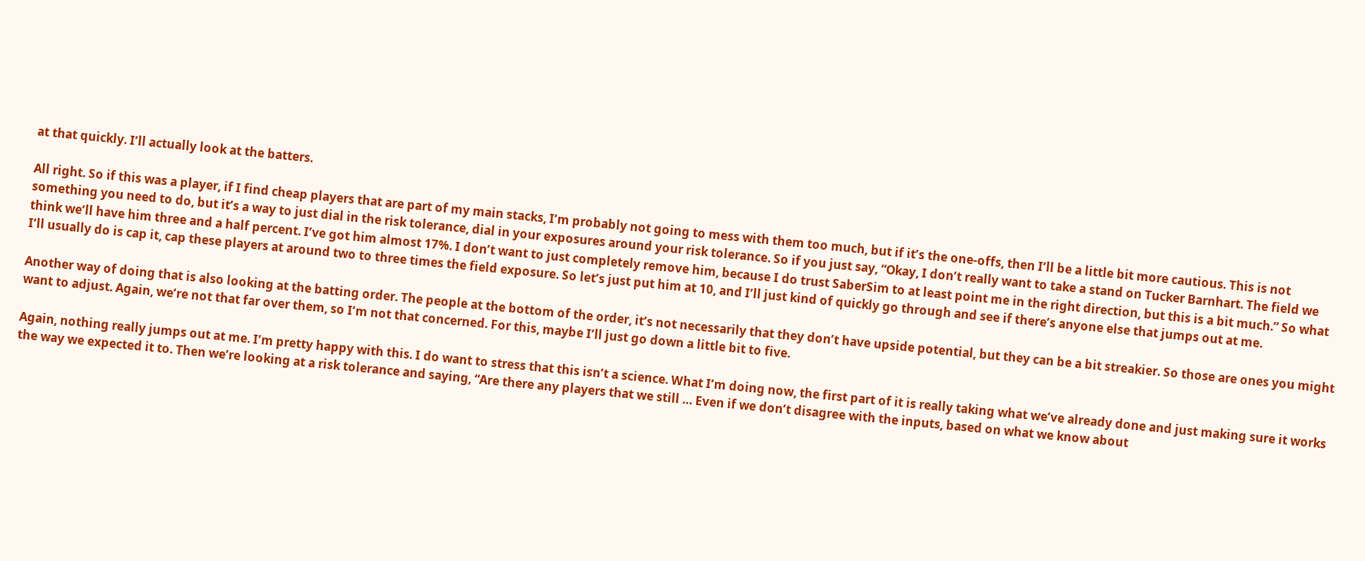at that quickly. I’ll actually look at the batters.

All right. So if this was a player, if I find cheap players that are part of my main stacks, I’m probably not going to mess with them too much, but if it’s the one-offs, then I’ll be a little bit more cautious. This is not something you need to do, but it’s a way to just dial in the risk tolerance, dial in your exposures around your risk tolerance. So if you just say, “Okay, I don’t really want to take a stand on Tucker Barnhart. The field we think we’ll have him three and a half percent. I’ve got him almost 17%. I don’t want to just completely remove him, because I do trust SaberSim to at least point me in the right direction, but this is a bit much.” So what I’ll usually do is cap it, cap these players at around two to three times the field exposure. So let’s just put him at 10, and I’ll just kind of quickly go through and see if there’s anyone else that jumps out at me.

Another way of doing that is also looking at the batting order. The people at the bottom of the order, it’s not necessarily that they don’t have upside potential, but they can be a bit streakier. So those are ones you might want to adjust. Again, we’re not that far over them, so I’m not that concerned. For this, maybe I’ll just go down a little bit to five.

Again, nothing really jumps out at me. I’m pretty happy with this. I do want to stress that this isn’t a science. What I’m doing now, the first part of it is really taking what we’ve already done and just making sure it works the way we expected it to. Then we’re looking at a risk tolerance and saying, “Are there any players that we still … Even if we don’t disagree with the inputs, based on what we know about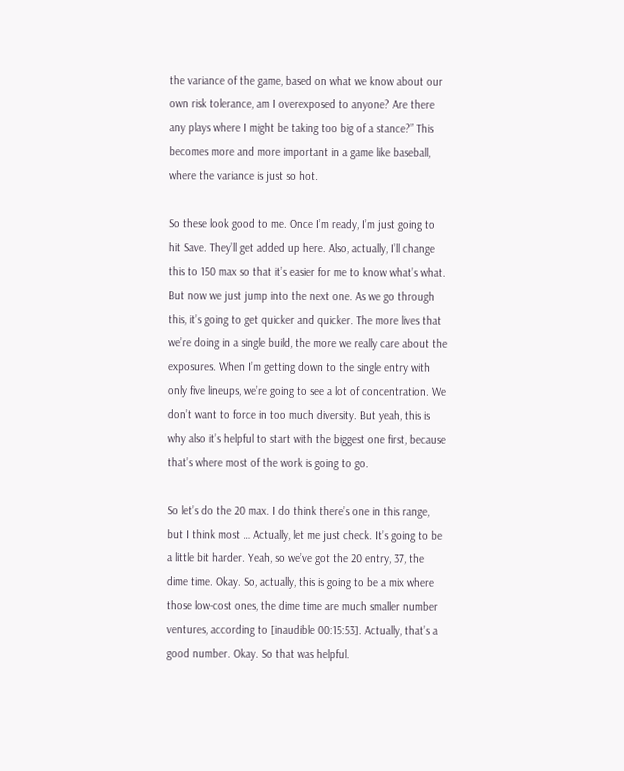the variance of the game, based on what we know about our own risk tolerance, am I overexposed to anyone? Are there any plays where I might be taking too big of a stance?” This becomes more and more important in a game like baseball, where the variance is just so hot.

So these look good to me. Once I’m ready, I’m just going to hit Save. They’ll get added up here. Also, actually, I’ll change this to 150 max so that it’s easier for me to know what’s what. But now we just jump into the next one. As we go through this, it’s going to get quicker and quicker. The more lives that we’re doing in a single build, the more we really care about the exposures. When I’m getting down to the single entry with only five lineups, we’re going to see a lot of concentration. We don’t want to force in too much diversity. But yeah, this is why also it’s helpful to start with the biggest one first, because that’s where most of the work is going to go.

So let’s do the 20 max. I do think there’s one in this range, but I think most … Actually, let me just check. It’s going to be a little bit harder. Yeah, so we’ve got the 20 entry, 37, the dime time. Okay. So, actually, this is going to be a mix where those low-cost ones, the dime time are much smaller number ventures, according to [inaudible 00:15:53]. Actually, that’s a good number. Okay. So that was helpful.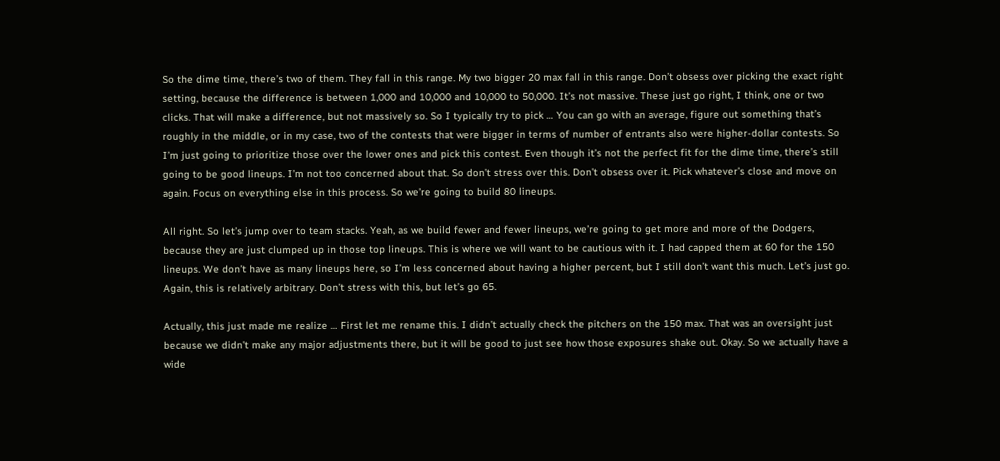So the dime time, there’s two of them. They fall in this range. My two bigger 20 max fall in this range. Don’t obsess over picking the exact right setting, because the difference is between 1,000 and 10,000 and 10,000 to 50,000. It’s not massive. These just go right, I think, one or two clicks. That will make a difference, but not massively so. So I typically try to pick … You can go with an average, figure out something that’s roughly in the middle, or in my case, two of the contests that were bigger in terms of number of entrants also were higher-dollar contests. So I’m just going to prioritize those over the lower ones and pick this contest. Even though it’s not the perfect fit for the dime time, there’s still going to be good lineups. I’m not too concerned about that. So don’t stress over this. Don’t obsess over it. Pick whatever’s close and move on again. Focus on everything else in this process. So we’re going to build 80 lineups.

All right. So let’s jump over to team stacks. Yeah, as we build fewer and fewer lineups, we’re going to get more and more of the Dodgers, because they are just clumped up in those top lineups. This is where we will want to be cautious with it. I had capped them at 60 for the 150 lineups. We don’t have as many lineups here, so I’m less concerned about having a higher percent, but I still don’t want this much. Let’s just go. Again, this is relatively arbitrary. Don’t stress with this, but let’s go 65.

Actually, this just made me realize … First let me rename this. I didn’t actually check the pitchers on the 150 max. That was an oversight just because we didn’t make any major adjustments there, but it will be good to just see how those exposures shake out. Okay. So we actually have a wide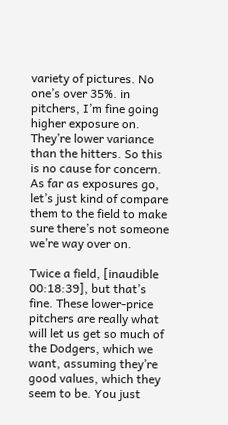variety of pictures. No one’s over 35%. in pitchers, I’m fine going higher exposure on. They’re lower variance than the hitters. So this is no cause for concern. As far as exposures go, let’s just kind of compare them to the field to make sure there’s not someone we’re way over on.

Twice a field, [inaudible 00:18:39], but that’s fine. These lower-price pitchers are really what will let us get so much of the Dodgers, which we want, assuming they’re good values, which they seem to be. You just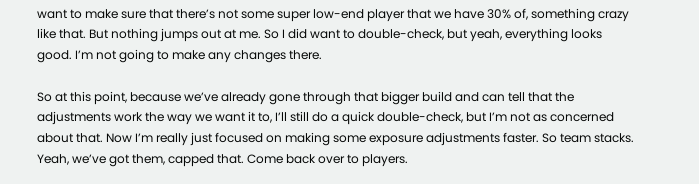want to make sure that there’s not some super low-end player that we have 30% of, something crazy like that. But nothing jumps out at me. So I did want to double-check, but yeah, everything looks good. I’m not going to make any changes there.

So at this point, because we’ve already gone through that bigger build and can tell that the adjustments work the way we want it to, I’ll still do a quick double-check, but I’m not as concerned about that. Now I’m really just focused on making some exposure adjustments faster. So team stacks. Yeah, we’ve got them, capped that. Come back over to players.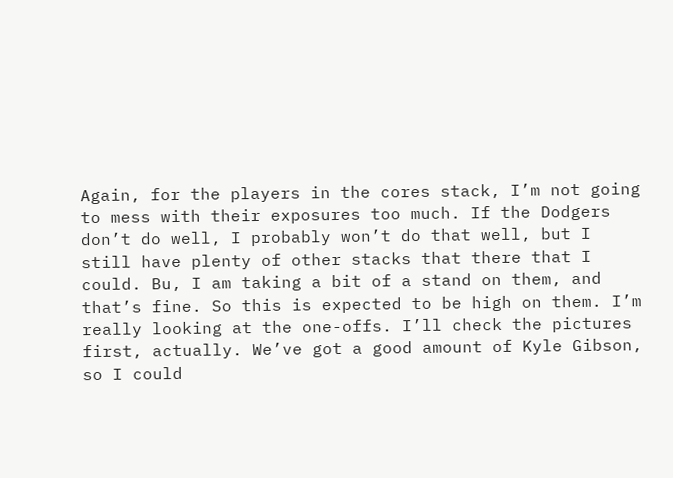Again, for the players in the cores stack, I’m not going to mess with their exposures too much. If the Dodgers don’t do well, I probably won’t do that well, but I still have plenty of other stacks that there that I could. Bu, I am taking a bit of a stand on them, and that’s fine. So this is expected to be high on them. I’m really looking at the one-offs. I’ll check the pictures first, actually. We’ve got a good amount of Kyle Gibson, so I could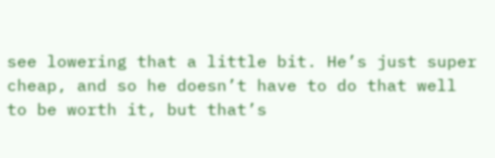see lowering that a little bit. He’s just super cheap, and so he doesn’t have to do that well to be worth it, but that’s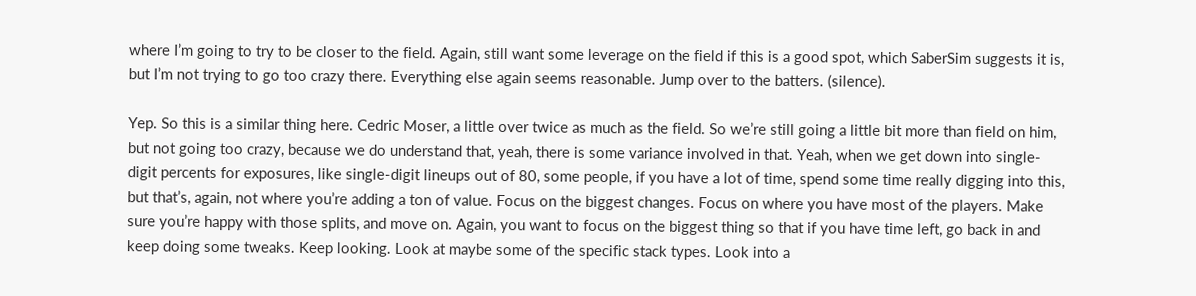where I’m going to try to be closer to the field. Again, still want some leverage on the field if this is a good spot, which SaberSim suggests it is, but I’m not trying to go too crazy there. Everything else again seems reasonable. Jump over to the batters. (silence).

Yep. So this is a similar thing here. Cedric Moser, a little over twice as much as the field. So we’re still going a little bit more than field on him, but not going too crazy, because we do understand that, yeah, there is some variance involved in that. Yeah, when we get down into single-digit percents for exposures, like single-digit lineups out of 80, some people, if you have a lot of time, spend some time really digging into this, but that’s, again, not where you’re adding a ton of value. Focus on the biggest changes. Focus on where you have most of the players. Make sure you’re happy with those splits, and move on. Again, you want to focus on the biggest thing so that if you have time left, go back in and keep doing some tweaks. Keep looking. Look at maybe some of the specific stack types. Look into a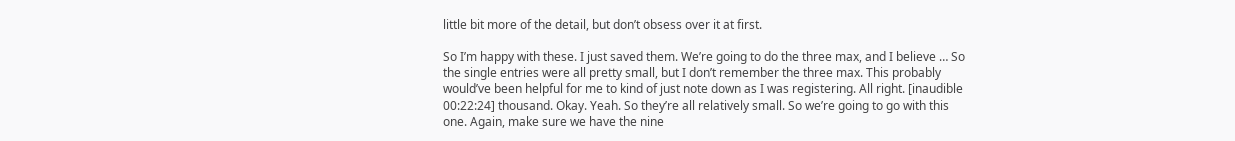little bit more of the detail, but don’t obsess over it at first.

So I’m happy with these. I just saved them. We’re going to do the three max, and I believe … So the single entries were all pretty small, but I don’t remember the three max. This probably would’ve been helpful for me to kind of just note down as I was registering. All right. [inaudible 00:22:24] thousand. Okay. Yeah. So they’re all relatively small. So we’re going to go with this one. Again, make sure we have the nine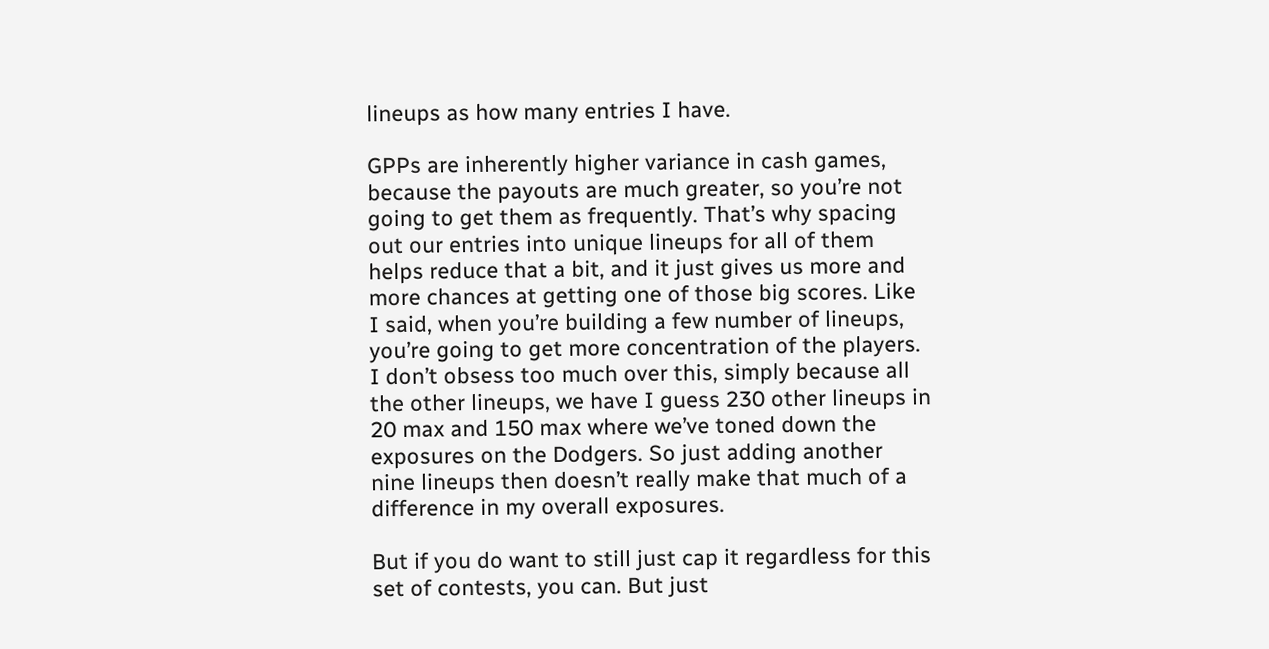lineups as how many entries I have.

GPPs are inherently higher variance in cash games, because the payouts are much greater, so you’re not going to get them as frequently. That’s why spacing out our entries into unique lineups for all of them helps reduce that a bit, and it just gives us more and more chances at getting one of those big scores. Like I said, when you’re building a few number of lineups, you’re going to get more concentration of the players. I don’t obsess too much over this, simply because all the other lineups, we have I guess 230 other lineups in 20 max and 150 max where we’ve toned down the exposures on the Dodgers. So just adding another nine lineups then doesn’t really make that much of a difference in my overall exposures.

But if you do want to still just cap it regardless for this set of contests, you can. But just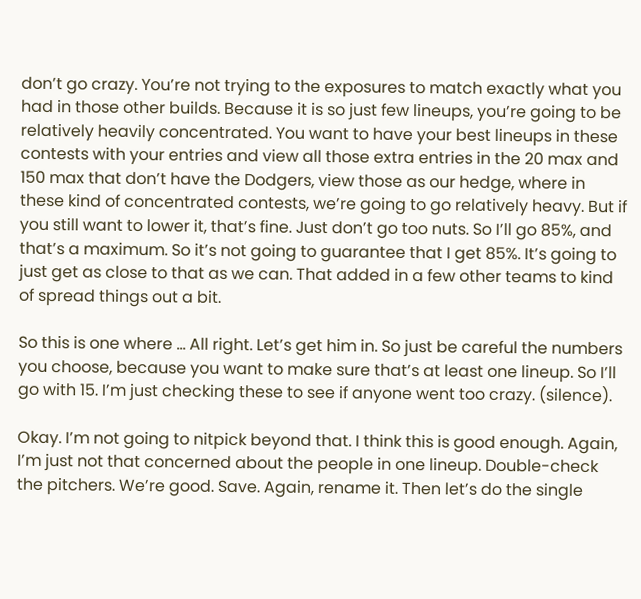don’t go crazy. You’re not trying to the exposures to match exactly what you had in those other builds. Because it is so just few lineups, you’re going to be relatively heavily concentrated. You want to have your best lineups in these contests with your entries and view all those extra entries in the 20 max and 150 max that don’t have the Dodgers, view those as our hedge, where in these kind of concentrated contests, we’re going to go relatively heavy. But if you still want to lower it, that’s fine. Just don’t go too nuts. So I’ll go 85%, and that’s a maximum. So it’s not going to guarantee that I get 85%. It’s going to just get as close to that as we can. That added in a few other teams to kind of spread things out a bit.

So this is one where … All right. Let’s get him in. So just be careful the numbers you choose, because you want to make sure that’s at least one lineup. So I’ll go with 15. I’m just checking these to see if anyone went too crazy. (silence).

Okay. I’m not going to nitpick beyond that. I think this is good enough. Again, I’m just not that concerned about the people in one lineup. Double-check the pitchers. We’re good. Save. Again, rename it. Then let’s do the single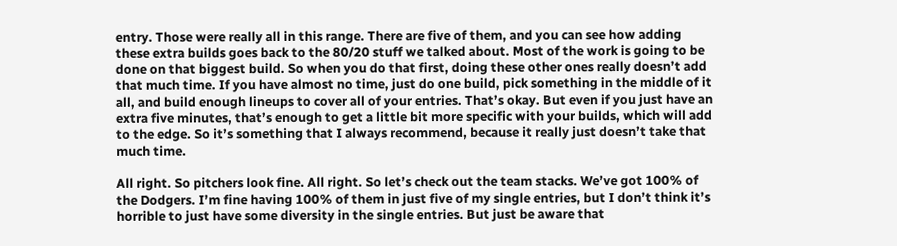entry. Those were really all in this range. There are five of them, and you can see how adding these extra builds goes back to the 80/20 stuff we talked about. Most of the work is going to be done on that biggest build. So when you do that first, doing these other ones really doesn’t add that much time. If you have almost no time, just do one build, pick something in the middle of it all, and build enough lineups to cover all of your entries. That’s okay. But even if you just have an extra five minutes, that’s enough to get a little bit more specific with your builds, which will add to the edge. So it’s something that I always recommend, because it really just doesn’t take that much time.

All right. So pitchers look fine. All right. So let’s check out the team stacks. We’ve got 100% of the Dodgers. I’m fine having 100% of them in just five of my single entries, but I don’t think it’s horrible to just have some diversity in the single entries. But just be aware that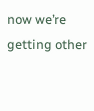now we’re getting other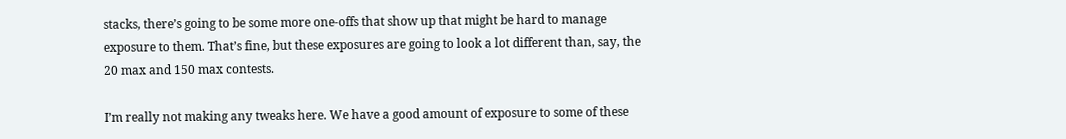stacks, there’s going to be some more one-offs that show up that might be hard to manage exposure to them. That’s fine, but these exposures are going to look a lot different than, say, the 20 max and 150 max contests.

I’m really not making any tweaks here. We have a good amount of exposure to some of these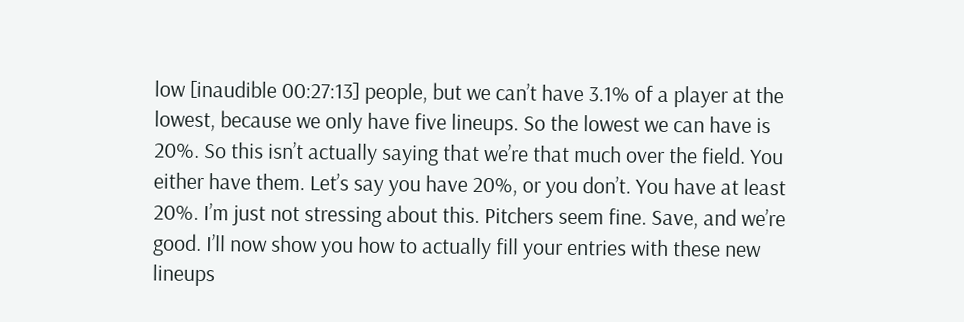low [inaudible 00:27:13] people, but we can’t have 3.1% of a player at the lowest, because we only have five lineups. So the lowest we can have is 20%. So this isn’t actually saying that we’re that much over the field. You either have them. Let’s say you have 20%, or you don’t. You have at least 20%. I’m just not stressing about this. Pitchers seem fine. Save, and we’re good. I’ll now show you how to actually fill your entries with these new lineups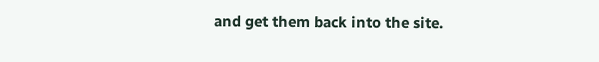and get them back into the site.